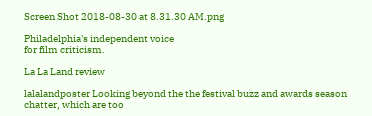Screen Shot 2018-08-30 at 8.31.30 AM.png

Philadelphia's independent voice
for film criticism.

La La Land review

lalalandposter Looking beyond the the festival buzz and awards season chatter, which are too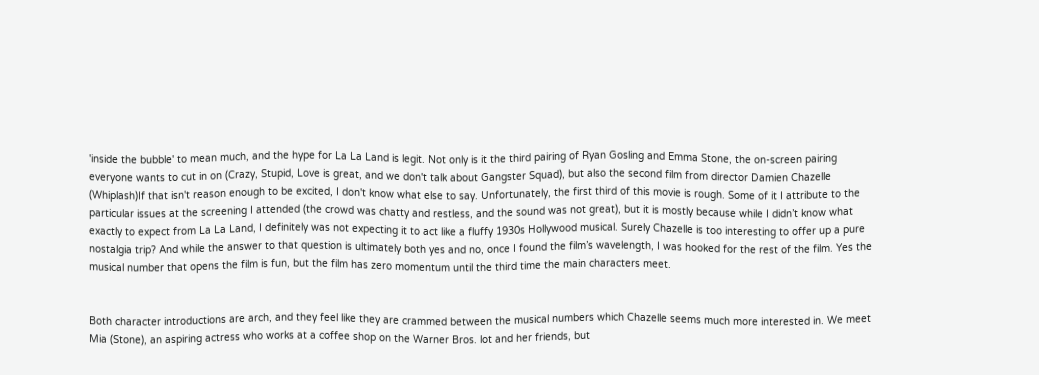'inside the bubble' to mean much, and the hype for La La Land is legit. Not only is it the third pairing of Ryan Gosling and Emma Stone, the on-screen pairing everyone wants to cut in on (Crazy, Stupid, Love is great, and we don't talk about Gangster Squad), but also the second film from director Damien Chazelle (Whiplash)If that isn't reason enough to be excited, I don't know what else to say. Unfortunately, the first third of this movie is rough. Some of it I attribute to the particular issues at the screening I attended (the crowd was chatty and restless, and the sound was not great), but it is mostly because while I didn’t know what exactly to expect from La La Land, I definitely was not expecting it to act like a fluffy 1930s Hollywood musical. Surely Chazelle is too interesting to offer up a pure nostalgia trip? And while the answer to that question is ultimately both yes and no, once I found the film’s wavelength, I was hooked for the rest of the film. Yes the musical number that opens the film is fun, but the film has zero momentum until the third time the main characters meet.


Both character introductions are arch, and they feel like they are crammed between the musical numbers which Chazelle seems much more interested in. We meet Mia (Stone), an aspiring actress who works at a coffee shop on the Warner Bros. lot and her friends, but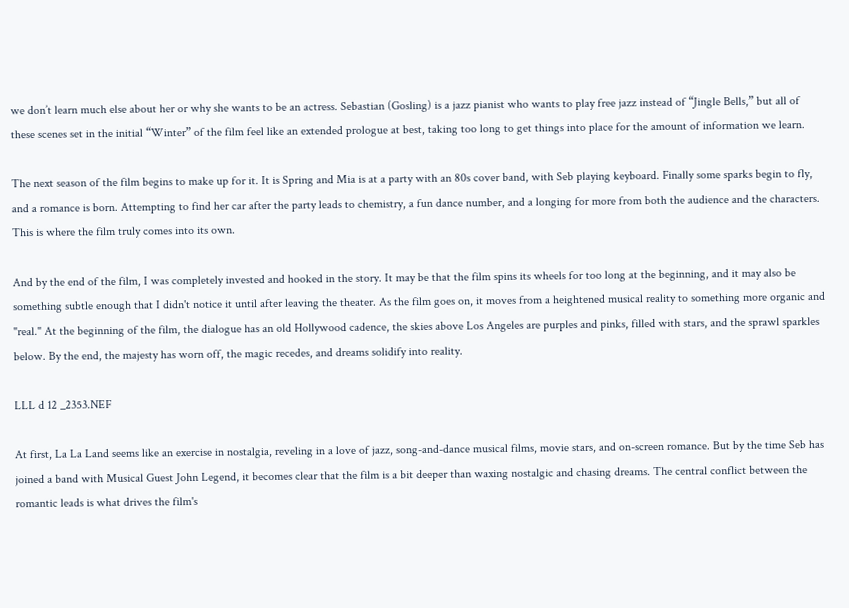we don’t learn much else about her or why she wants to be an actress. Sebastian (Gosling) is a jazz pianist who wants to play free jazz instead of “Jingle Bells,” but all of these scenes set in the initial “Winter” of the film feel like an extended prologue at best, taking too long to get things into place for the amount of information we learn.

The next season of the film begins to make up for it. It is Spring and Mia is at a party with an 80s cover band, with Seb playing keyboard. Finally some sparks begin to fly, and a romance is born. Attempting to find her car after the party leads to chemistry, a fun dance number, and a longing for more from both the audience and the characters. This is where the film truly comes into its own.

And by the end of the film, I was completely invested and hooked in the story. It may be that the film spins its wheels for too long at the beginning, and it may also be something subtle enough that I didn't notice it until after leaving the theater. As the film goes on, it moves from a heightened musical reality to something more organic and "real." At the beginning of the film, the dialogue has an old Hollywood cadence, the skies above Los Angeles are purples and pinks, filled with stars, and the sprawl sparkles below. By the end, the majesty has worn off, the magic recedes, and dreams solidify into reality.

LLL d 12 _2353.NEF

At first, La La Land seems like an exercise in nostalgia, reveling in a love of jazz, song-and-dance musical films, movie stars, and on-screen romance. But by the time Seb has joined a band with Musical Guest John Legend, it becomes clear that the film is a bit deeper than waxing nostalgic and chasing dreams. The central conflict between the romantic leads is what drives the film's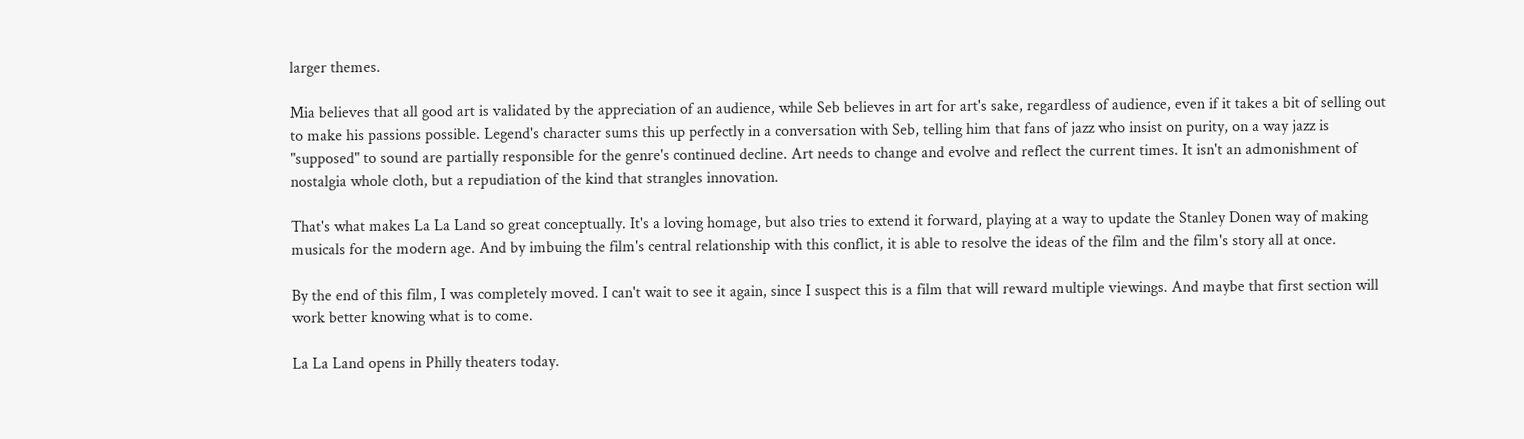larger themes.

Mia believes that all good art is validated by the appreciation of an audience, while Seb believes in art for art's sake, regardless of audience, even if it takes a bit of selling out to make his passions possible. Legend's character sums this up perfectly in a conversation with Seb, telling him that fans of jazz who insist on purity, on a way jazz is "supposed" to sound are partially responsible for the genre's continued decline. Art needs to change and evolve and reflect the current times. It isn't an admonishment of nostalgia whole cloth, but a repudiation of the kind that strangles innovation.

That's what makes La La Land so great conceptually. It's a loving homage, but also tries to extend it forward, playing at a way to update the Stanley Donen way of making musicals for the modern age. And by imbuing the film's central relationship with this conflict, it is able to resolve the ideas of the film and the film's story all at once.

By the end of this film, I was completely moved. I can't wait to see it again, since I suspect this is a film that will reward multiple viewings. And maybe that first section will work better knowing what is to come.

La La Land opens in Philly theaters today.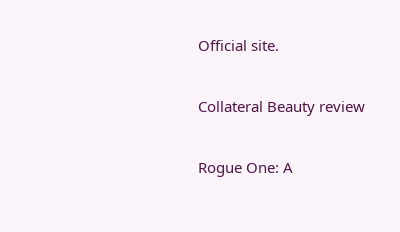Official site.

Collateral Beauty review

Rogue One: A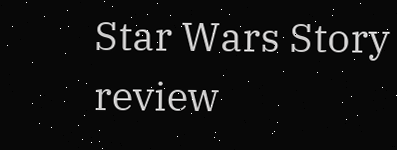Star Wars Story review